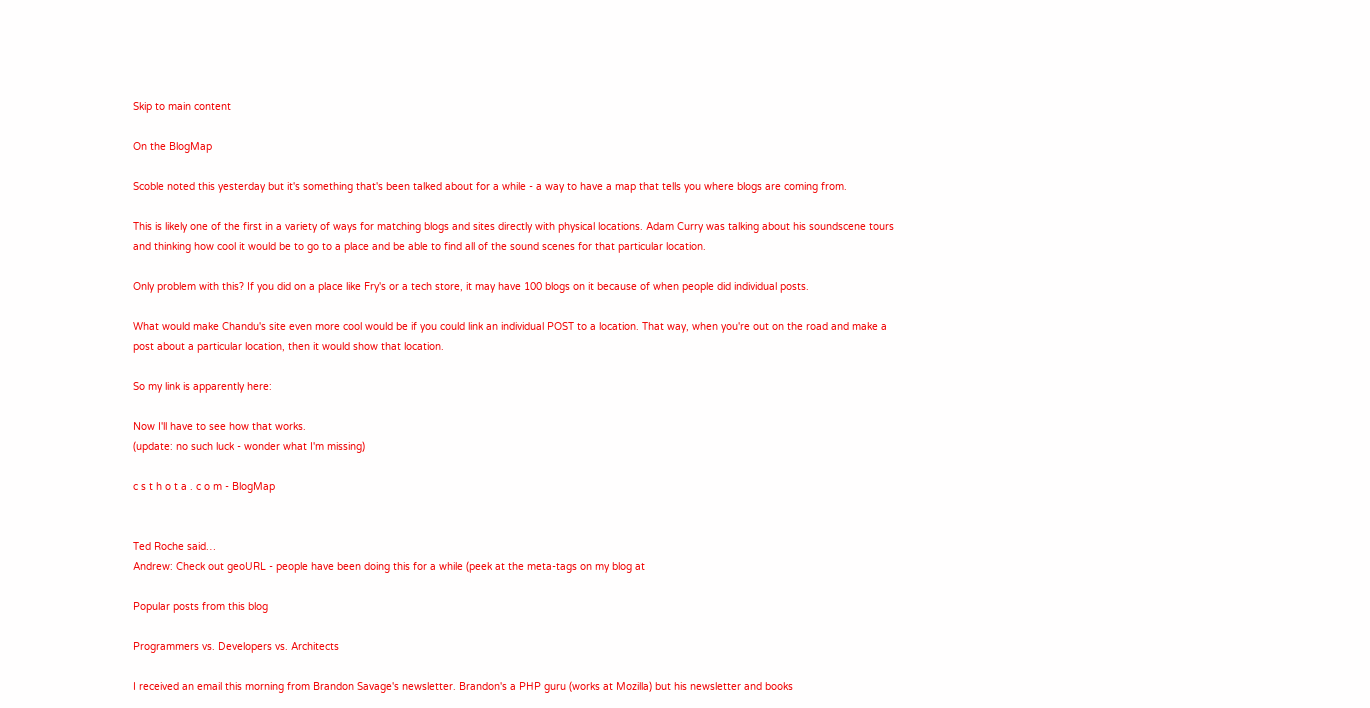Skip to main content

On the BlogMap

Scoble noted this yesterday but it's something that's been talked about for a while - a way to have a map that tells you where blogs are coming from.

This is likely one of the first in a variety of ways for matching blogs and sites directly with physical locations. Adam Curry was talking about his soundscene tours and thinking how cool it would be to go to a place and be able to find all of the sound scenes for that particular location.

Only problem with this? If you did on a place like Fry's or a tech store, it may have 100 blogs on it because of when people did individual posts.

What would make Chandu's site even more cool would be if you could link an individual POST to a location. That way, when you're out on the road and make a post about a particular location, then it would show that location.

So my link is apparently here:

Now I'll have to see how that works.
(update: no such luck - wonder what I'm missing)

c s t h o t a . c o m - BlogMap


Ted Roche said…
Andrew: Check out geoURL - people have been doing this for a while (peek at the meta-tags on my blog at

Popular posts from this blog

Programmers vs. Developers vs. Architects

I received an email this morning from Brandon Savage's newsletter. Brandon's a PHP guru (works at Mozilla) but his newsletter and books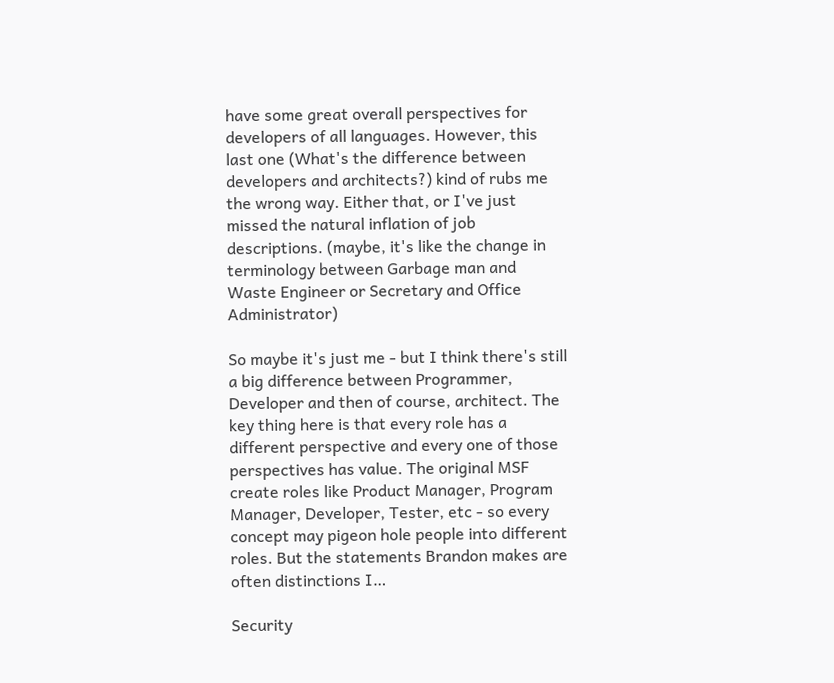have some great overall perspectives for developers of all languages. However, this last one (What's the difference between developers and architects?) kind of rubs me the wrong way. Either that, or I've just missed the natural inflation of job descriptions. (maybe, it's like the change in terminology between Garbage man and Waste Engineer or Secretary and Office Administrator)

So maybe it's just me - but I think there's still a big difference between Programmer, Developer and then of course, architect. The key thing here is that every role has a different perspective and every one of those perspectives has value. The original MSF create roles like Product Manager, Program Manager, Developer, Tester, etc - so every concept may pigeon hole people into different roles. But the statements Brandon makes are often distinctions I…

Security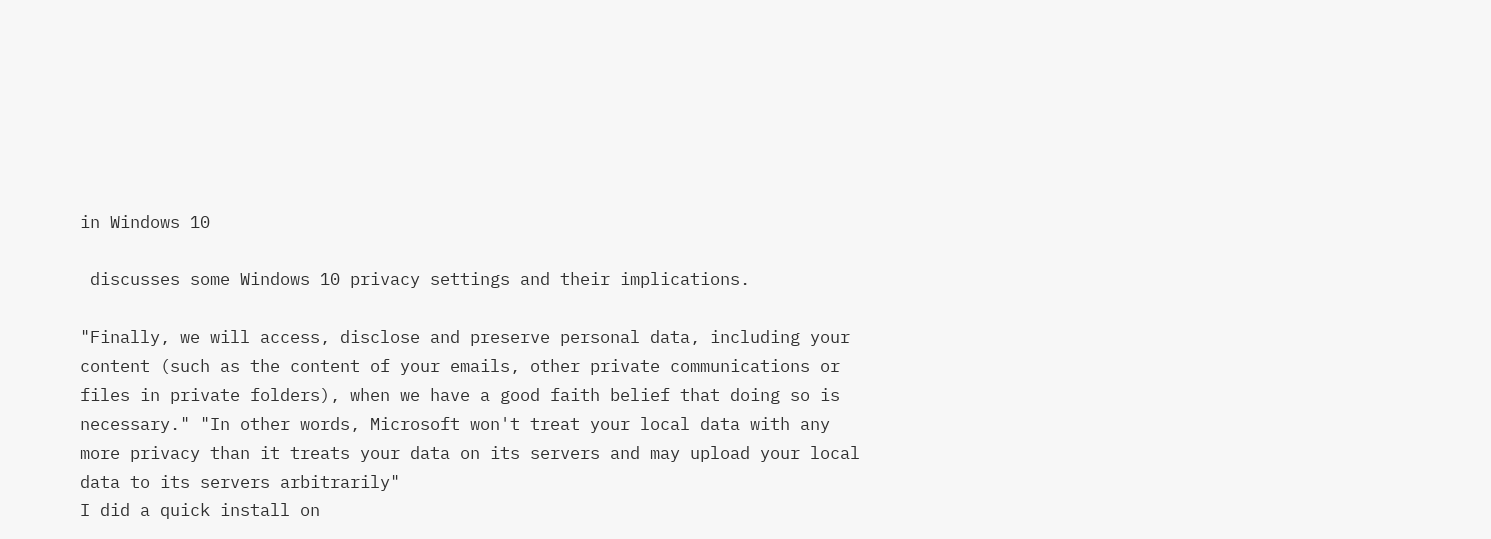in Windows 10

 discusses some Windows 10 privacy settings and their implications.

"Finally, we will access, disclose and preserve personal data, including your content (such as the content of your emails, other private communications or files in private folders), when we have a good faith belief that doing so is necessary." "In other words, Microsoft won't treat your local data with any more privacy than it treats your data on its servers and may upload your local data to its servers arbitrarily"
I did a quick install on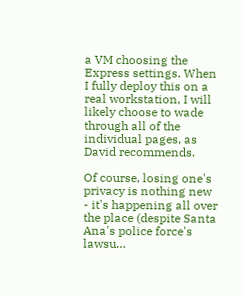a VM choosing the Express settings. When I fully deploy this on a real workstation, I will likely choose to wade through all of the individual pages, as David recommends.

Of course, losing one's privacy is nothing new - it's happening all over the place (despite Santa Ana's police force's lawsu…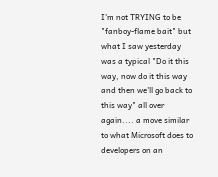I'm not TRYING to be "fanboy-flame bait" but what I saw yesterday was a typical "Do it this way, now do it this way and then we'll go back to this way" all over again.... a move similar to what Microsoft does to developers on an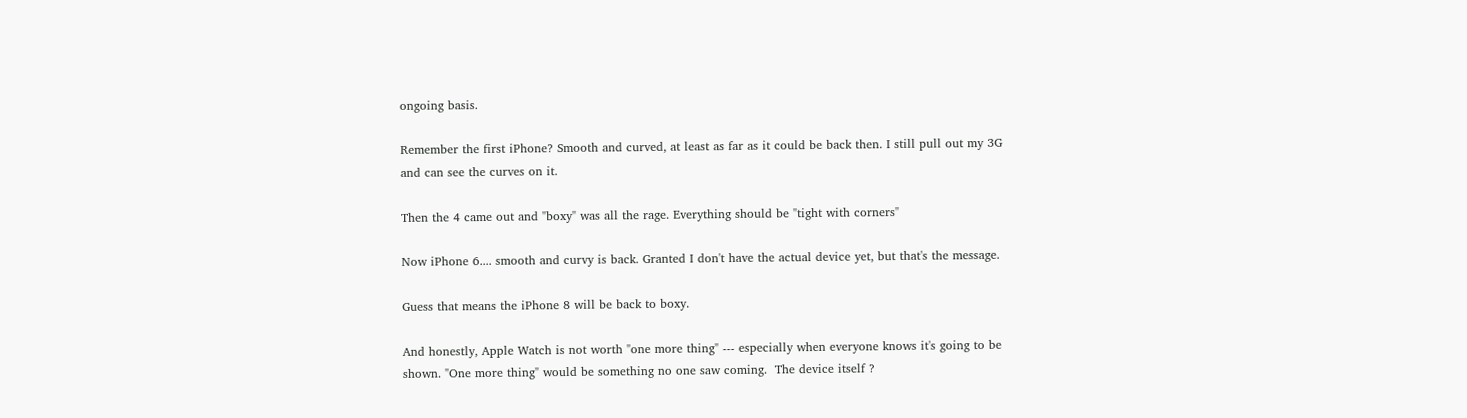ongoing basis.

Remember the first iPhone? Smooth and curved, at least as far as it could be back then. I still pull out my 3G and can see the curves on it.

Then the 4 came out and "boxy" was all the rage. Everything should be "tight with corners"

Now iPhone 6.... smooth and curvy is back. Granted I don't have the actual device yet, but that's the message.

Guess that means the iPhone 8 will be back to boxy.

And honestly, Apple Watch is not worth "one more thing" --- especially when everyone knows it's going to be shown. "One more thing" would be something no one saw coming.  The device itself ?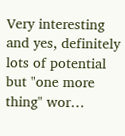Very interesting and yes, definitely lots of potential but "one more thing" wor…